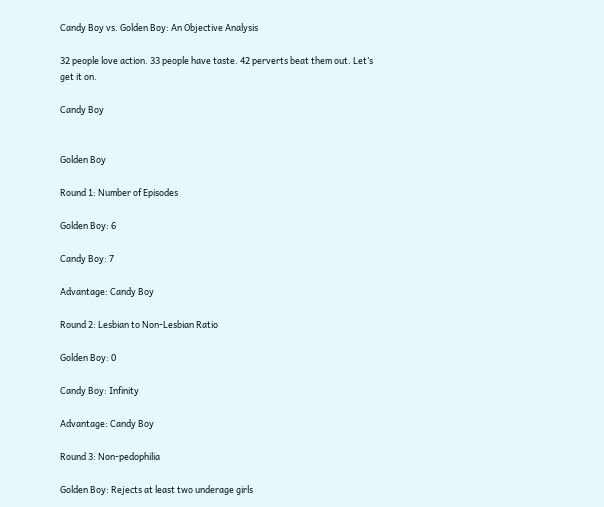Candy Boy vs. Golden Boy: An Objective Analysis

32 people love action. 33 people have taste. 42 perverts beat them out. Let’s get it on.

Candy Boy


Golden Boy

Round 1: Number of Episodes

Golden Boy: 6

Candy Boy: 7

Advantage: Candy Boy

Round 2: Lesbian to Non-Lesbian Ratio

Golden Boy: 0

Candy Boy: Infinity

Advantage: Candy Boy

Round 3: Non-pedophilia

Golden Boy: Rejects at least two underage girls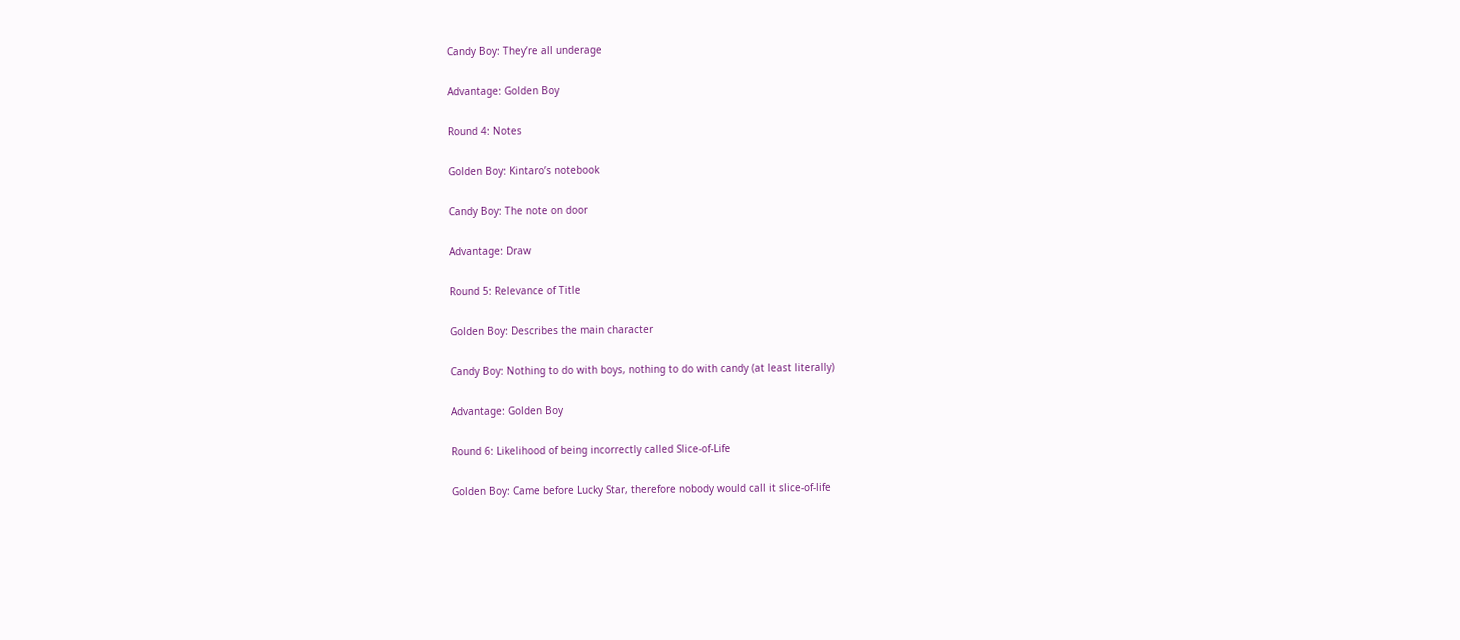Candy Boy: They’re all underage

Advantage: Golden Boy

Round 4: Notes

Golden Boy: Kintaro’s notebook

Candy Boy: The note on door

Advantage: Draw

Round 5: Relevance of Title

Golden Boy: Describes the main character

Candy Boy: Nothing to do with boys, nothing to do with candy (at least literally)

Advantage: Golden Boy

Round 6: Likelihood of being incorrectly called Slice-of-Life

Golden Boy: Came before Lucky Star, therefore nobody would call it slice-of-life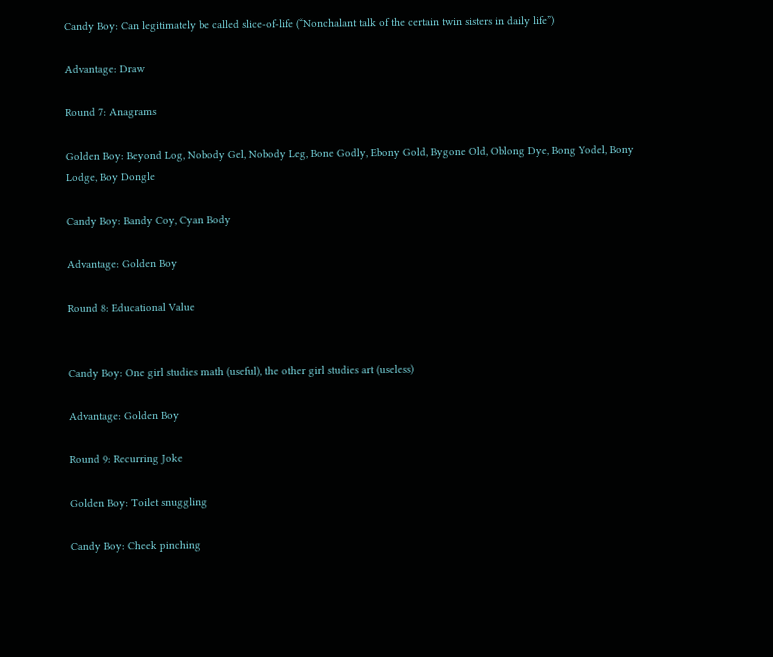Candy Boy: Can legitimately be called slice-of-life (“Nonchalant talk of the certain twin sisters in daily life”)

Advantage: Draw

Round 7: Anagrams

Golden Boy: Beyond Log, Nobody Gel, Nobody Leg, Bone Godly, Ebony Gold, Bygone Old, Oblong Dye, Bong Yodel, Bony Lodge, Boy Dongle

Candy Boy: Bandy Coy, Cyan Body

Advantage: Golden Boy

Round 8: Educational Value


Candy Boy: One girl studies math (useful), the other girl studies art (useless)

Advantage: Golden Boy

Round 9: Recurring Joke

Golden Boy: Toilet snuggling

Candy Boy: Cheek pinching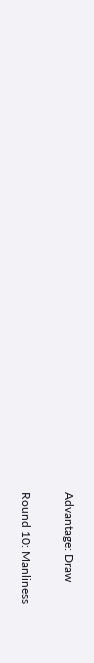Advantage: Draw

Round 10: Manliness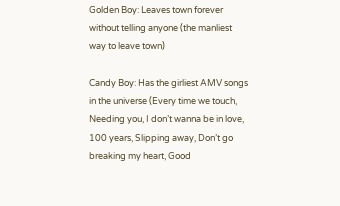Golden Boy: Leaves town forever without telling anyone (the manliest way to leave town)

Candy Boy: Has the girliest AMV songs in the universe (Every time we touch, Needing you, I don’t wanna be in love, 100 years, Slipping away, Don’t go breaking my heart, Good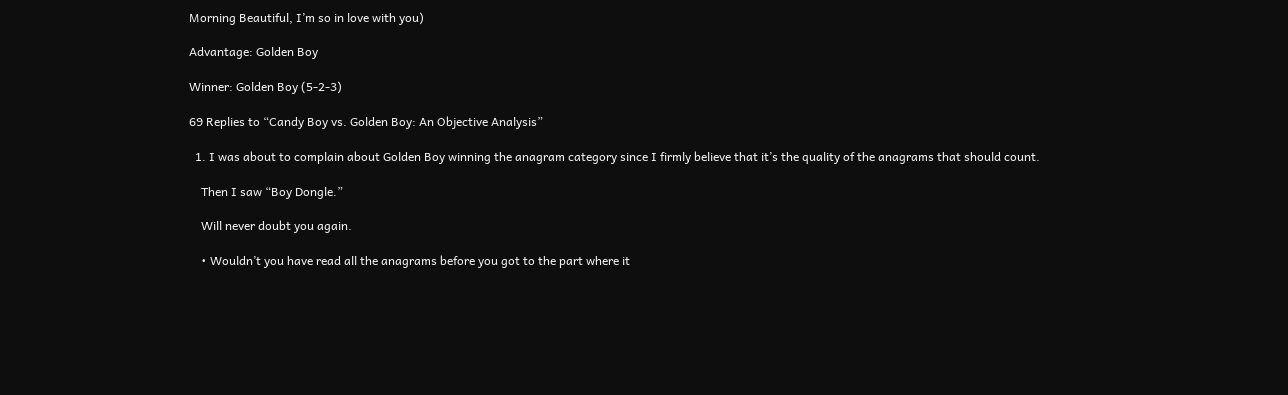Morning Beautiful, I’m so in love with you)

Advantage: Golden Boy

Winner: Golden Boy (5-2-3)

69 Replies to “Candy Boy vs. Golden Boy: An Objective Analysis”

  1. I was about to complain about Golden Boy winning the anagram category since I firmly believe that it’s the quality of the anagrams that should count.

    Then I saw “Boy Dongle.”

    Will never doubt you again.

    • Wouldn’t you have read all the anagrams before you got to the part where it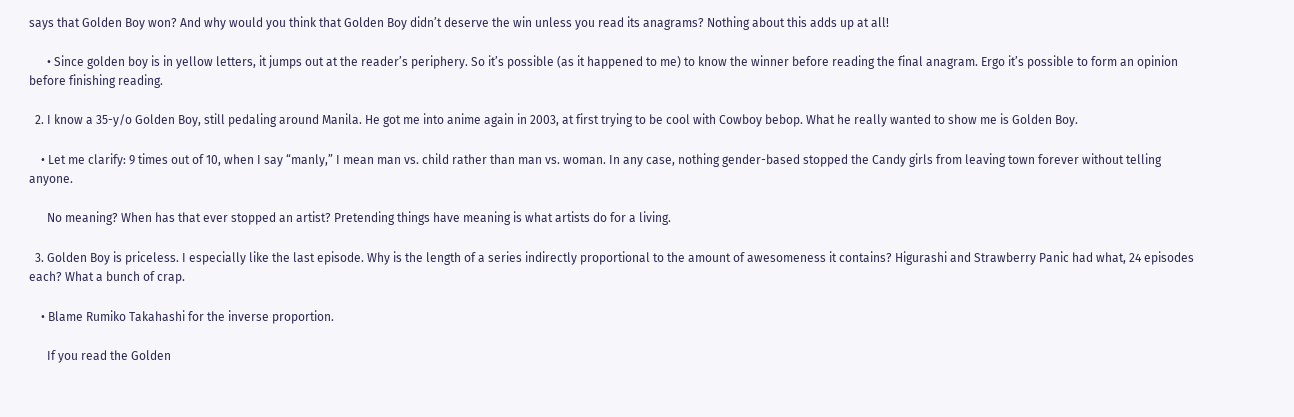says that Golden Boy won? And why would you think that Golden Boy didn’t deserve the win unless you read its anagrams? Nothing about this adds up at all!

      • Since golden boy is in yellow letters, it jumps out at the reader’s periphery. So it’s possible (as it happened to me) to know the winner before reading the final anagram. Ergo it’s possible to form an opinion before finishing reading.

  2. I know a 35-y/o Golden Boy, still pedaling around Manila. He got me into anime again in 2003, at first trying to be cool with Cowboy bebop. What he really wanted to show me is Golden Boy.

    • Let me clarify: 9 times out of 10, when I say “manly,” I mean man vs. child rather than man vs. woman. In any case, nothing gender-based stopped the Candy girls from leaving town forever without telling anyone.

      No meaning? When has that ever stopped an artist? Pretending things have meaning is what artists do for a living.

  3. Golden Boy is priceless. I especially like the last episode. Why is the length of a series indirectly proportional to the amount of awesomeness it contains? Higurashi and Strawberry Panic had what, 24 episodes each? What a bunch of crap.

    • Blame Rumiko Takahashi for the inverse proportion.

      If you read the Golden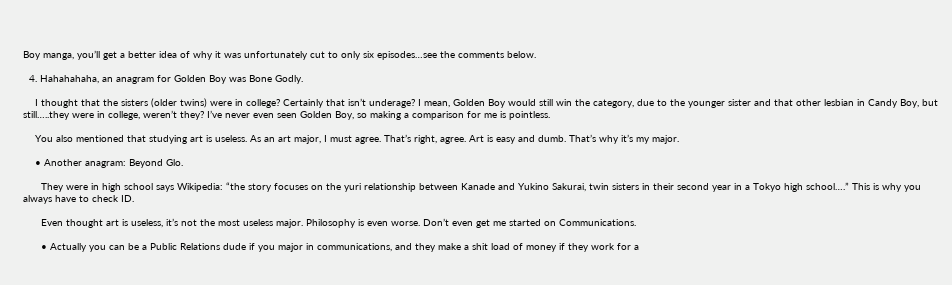Boy manga, you’ll get a better idea of why it was unfortunately cut to only six episodes…see the comments below.

  4. Hahahahaha, an anagram for Golden Boy was Bone Godly.

    I thought that the sisters (older twins) were in college? Certainly that isn’t underage? I mean, Golden Boy would still win the category, due to the younger sister and that other lesbian in Candy Boy, but still…..they were in college, weren’t they? I’ve never even seen Golden Boy, so making a comparison for me is pointless.

    You also mentioned that studying art is useless. As an art major, I must agree. That’s right, agree. Art is easy and dumb. That’s why it’s my major.

    • Another anagram: Beyond Glo.

      They were in high school says Wikipedia: “the story focuses on the yuri relationship between Kanade and Yukino Sakurai, twin sisters in their second year in a Tokyo high school….” This is why you always have to check ID.

      Even thought art is useless, it’s not the most useless major. Philosophy is even worse. Don’t even get me started on Communications.

      • Actually you can be a Public Relations dude if you major in communications, and they make a shit load of money if they work for a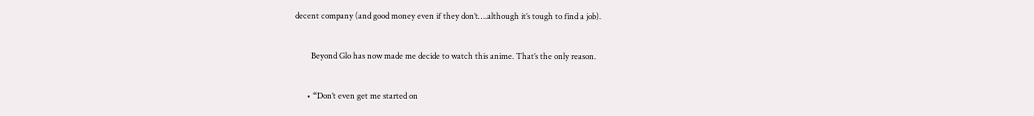decent company (and good money even if they don’t….although it’s tough to find a job).

        Beyond Glo has now made me decide to watch this anime. That’s the only reason.

      • “Don’t even get me started on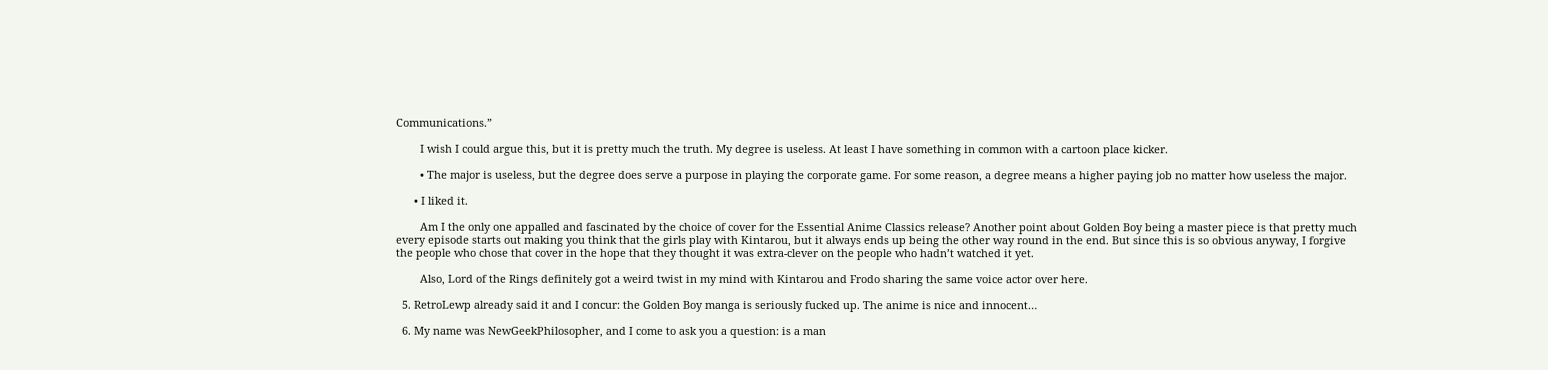Communications.”

        I wish I could argue this, but it is pretty much the truth. My degree is useless. At least I have something in common with a cartoon place kicker.

        • The major is useless, but the degree does serve a purpose in playing the corporate game. For some reason, a degree means a higher paying job no matter how useless the major.

      • I liked it.

        Am I the only one appalled and fascinated by the choice of cover for the Essential Anime Classics release? Another point about Golden Boy being a master piece is that pretty much every episode starts out making you think that the girls play with Kintarou, but it always ends up being the other way round in the end. But since this is so obvious anyway, I forgive the people who chose that cover in the hope that they thought it was extra-clever on the people who hadn’t watched it yet.

        Also, Lord of the Rings definitely got a weird twist in my mind with Kintarou and Frodo sharing the same voice actor over here.

  5. RetroLewp already said it and I concur: the Golden Boy manga is seriously fucked up. The anime is nice and innocent…

  6. My name was NewGeekPhilosopher, and I come to ask you a question: is a man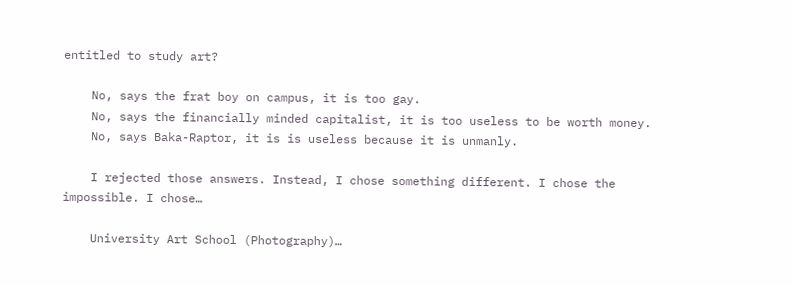entitled to study art?

    No, says the frat boy on campus, it is too gay.
    No, says the financially minded capitalist, it is too useless to be worth money.
    No, says Baka-Raptor, it is is useless because it is unmanly.

    I rejected those answers. Instead, I chose something different. I chose the impossible. I chose…

    University Art School (Photography)…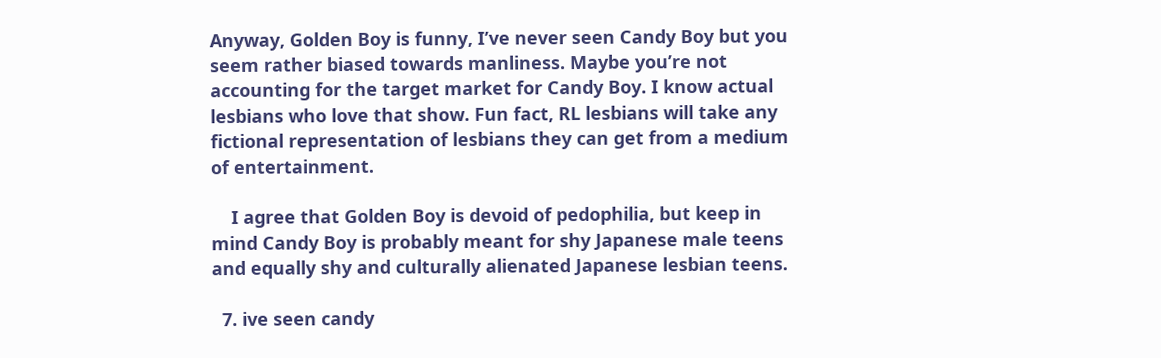Anyway, Golden Boy is funny, I’ve never seen Candy Boy but you seem rather biased towards manliness. Maybe you’re not accounting for the target market for Candy Boy. I know actual lesbians who love that show. Fun fact, RL lesbians will take any fictional representation of lesbians they can get from a medium of entertainment.

    I agree that Golden Boy is devoid of pedophilia, but keep in mind Candy Boy is probably meant for shy Japanese male teens and equally shy and culturally alienated Japanese lesbian teens.

  7. ive seen candy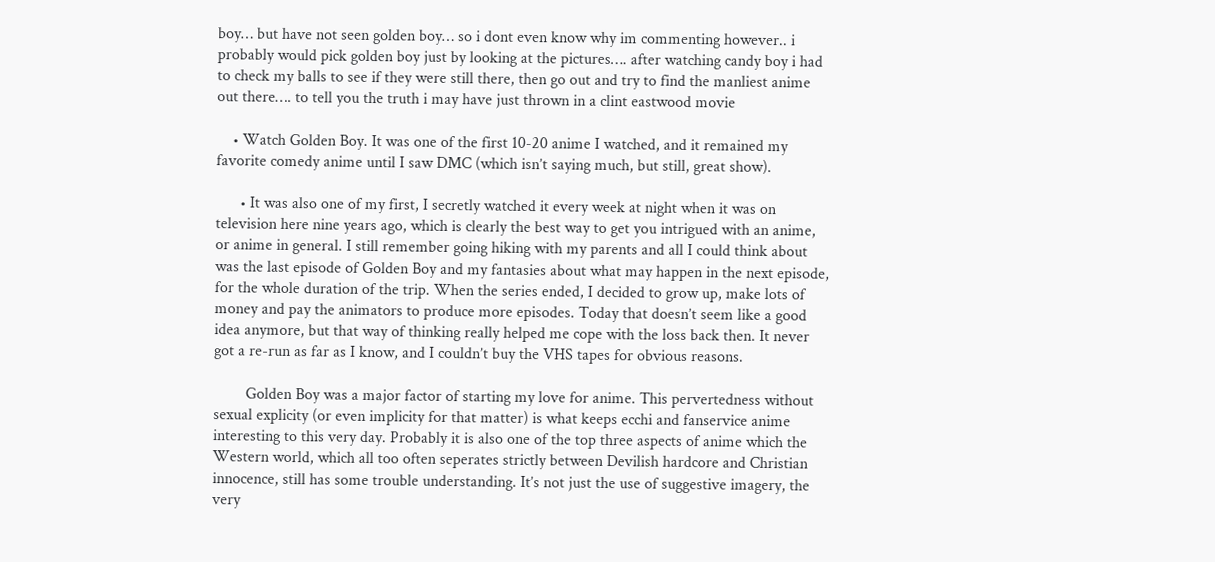boy… but have not seen golden boy… so i dont even know why im commenting however.. i probably would pick golden boy just by looking at the pictures…. after watching candy boy i had to check my balls to see if they were still there, then go out and try to find the manliest anime out there…. to tell you the truth i may have just thrown in a clint eastwood movie

    • Watch Golden Boy. It was one of the first 10-20 anime I watched, and it remained my favorite comedy anime until I saw DMC (which isn’t saying much, but still, great show).

      • It was also one of my first, I secretly watched it every week at night when it was on television here nine years ago, which is clearly the best way to get you intrigued with an anime, or anime in general. I still remember going hiking with my parents and all I could think about was the last episode of Golden Boy and my fantasies about what may happen in the next episode, for the whole duration of the trip. When the series ended, I decided to grow up, make lots of money and pay the animators to produce more episodes. Today that doesn’t seem like a good idea anymore, but that way of thinking really helped me cope with the loss back then. It never got a re-run as far as I know, and I couldn’t buy the VHS tapes for obvious reasons.

        Golden Boy was a major factor of starting my love for anime. This pervertedness without sexual explicity (or even implicity for that matter) is what keeps ecchi and fanservice anime interesting to this very day. Probably it is also one of the top three aspects of anime which the Western world, which all too often seperates strictly between Devilish hardcore and Christian innocence, still has some trouble understanding. It’s not just the use of suggestive imagery, the very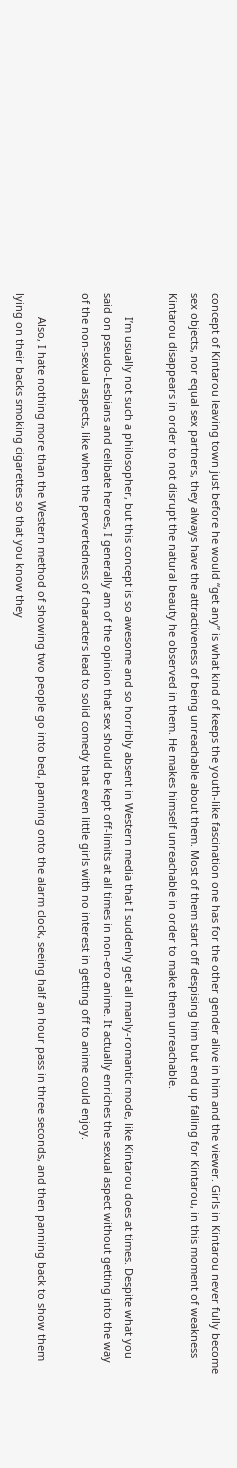concept of Kintarou leaving town just before he would “get any” is what kind of keeps the youth-like fascination one has for the other gender alive in him and the viewer. Girls in Kintarou never fully become sex objects, nor equal sex partners, they always have the attractiveness of being unreachable about them. Most of them start off despising him but end up falling for Kintarou, in this moment of weakness Kintarou disappears in order to not disrupt the natural beauty he observed in them. He makes himself unreachable in order to make them unreachable.

        I’m usually not such a philosopher, but this concept is so awesome and so horribly absent in Western media that I suddenly get all manly-romantic mode, like Kintarou does at times. Despite what you said on pseudo-Lesbians and celibate heroes, I generally am of the opinion that sex should be kept off-limits at all times in non-ero anime. It actually enriches the sexual aspect without getting into the way of the non-sexual aspects, like when the pervertedness of characters lead to solid comedy that even little girls with no interest in getting off to anime could enjoy.

        Also, I hate nothing more than the Western method of showing two people go into bed, panning onto the alarm clock, seeing half an hour pass in three seconds, and then panning back to show them lying on their backs smoking cigarettes so that you know they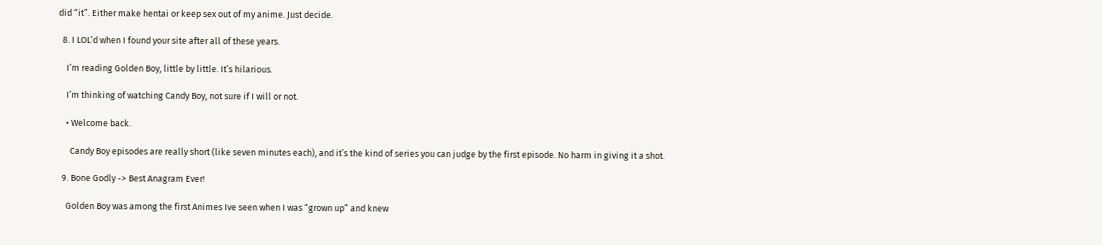did “it”. Either make hentai or keep sex out of my anime. Just decide.

  8. I LOL’d when I found your site after all of these years.

    I’m reading Golden Boy, little by little. It’s hilarious.

    I’m thinking of watching Candy Boy, not sure if I will or not.

    • Welcome back.

      Candy Boy episodes are really short (like seven minutes each), and it’s the kind of series you can judge by the first episode. No harm in giving it a shot.

  9. Bone Godly -> Best Anagram Ever!

    Golden Boy was among the first Animes Ive seen when I was “grown up” and knew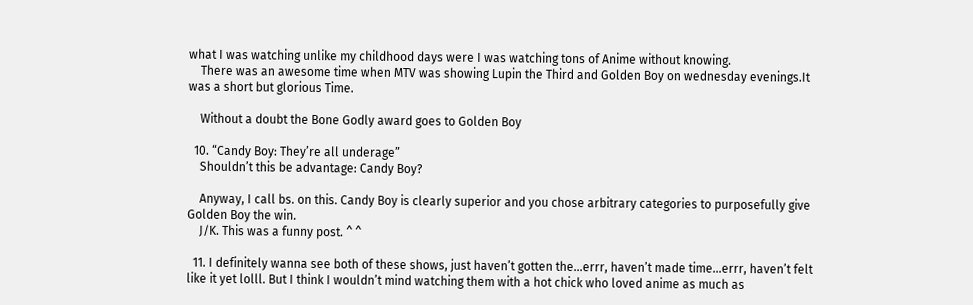what I was watching unlike my childhood days were I was watching tons of Anime without knowing.
    There was an awesome time when MTV was showing Lupin the Third and Golden Boy on wednesday evenings.It was a short but glorious Time.

    Without a doubt the Bone Godly award goes to Golden Boy

  10. “Candy Boy: They’re all underage”
    Shouldn’t this be advantage: Candy Boy?

    Anyway, I call bs. on this. Candy Boy is clearly superior and you chose arbitrary categories to purposefully give Golden Boy the win.
    J/K. This was a funny post. ^ ^

  11. I definitely wanna see both of these shows, just haven’t gotten the…errr, haven’t made time…errr, haven’t felt like it yet lolll. But I think I wouldn’t mind watching them with a hot chick who loved anime as much as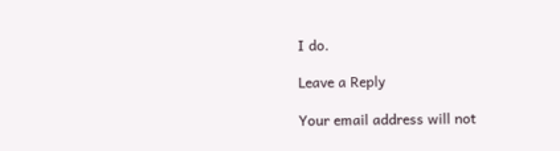I do.

Leave a Reply

Your email address will not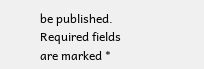be published. Required fields are marked *